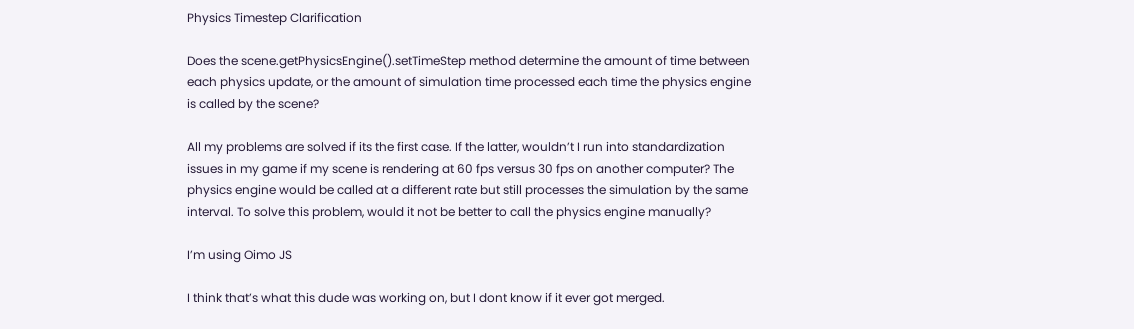Physics Timestep Clarification

Does the scene.getPhysicsEngine().setTimeStep method determine the amount of time between each physics update, or the amount of simulation time processed each time the physics engine is called by the scene?

All my problems are solved if its the first case. If the latter, wouldn’t I run into standardization issues in my game if my scene is rendering at 60 fps versus 30 fps on another computer? The physics engine would be called at a different rate but still processes the simulation by the same interval. To solve this problem, would it not be better to call the physics engine manually?

I’m using Oimo JS

I think that’s what this dude was working on, but I dont know if it ever got merged.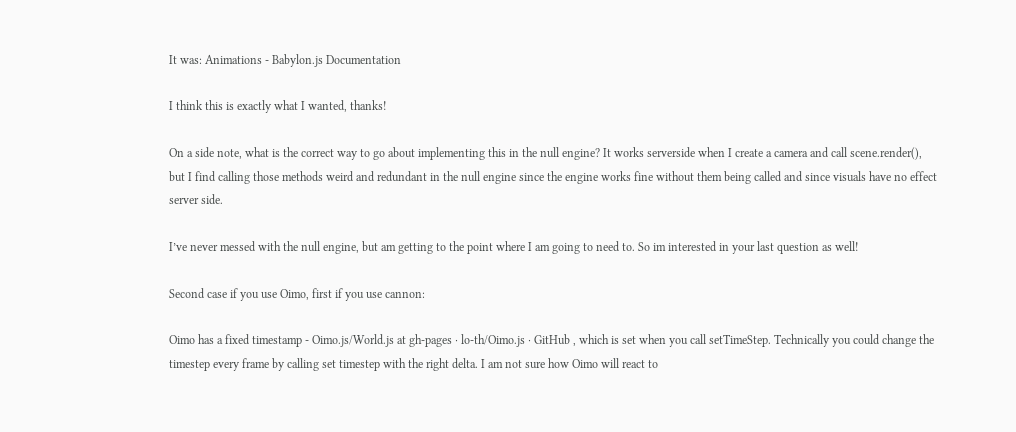It was: Animations - Babylon.js Documentation

I think this is exactly what I wanted, thanks!

On a side note, what is the correct way to go about implementing this in the null engine? It works serverside when I create a camera and call scene.render(), but I find calling those methods weird and redundant in the null engine since the engine works fine without them being called and since visuals have no effect server side.

I’ve never messed with the null engine, but am getting to the point where I am going to need to. So im interested in your last question as well!

Second case if you use Oimo, first if you use cannon:

Oimo has a fixed timestamp - Oimo.js/World.js at gh-pages · lo-th/Oimo.js · GitHub , which is set when you call setTimeStep. Technically you could change the timestep every frame by calling set timestep with the right delta. I am not sure how Oimo will react to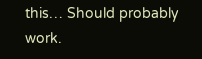this… Should probably work.